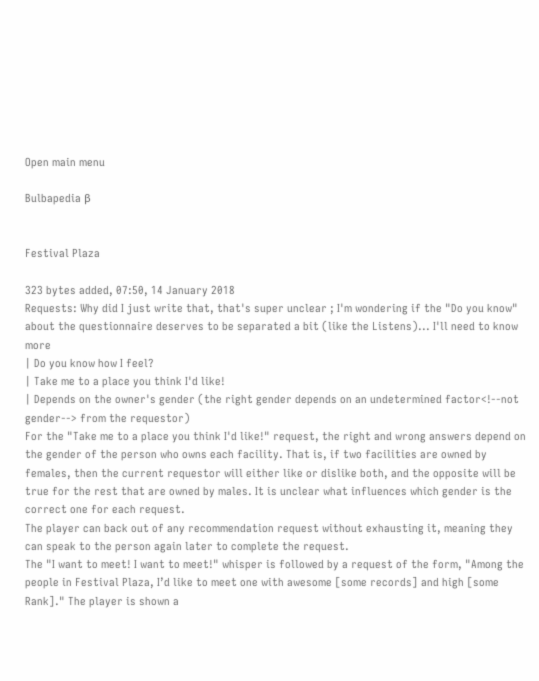Open main menu

Bulbapedia β


Festival Plaza

323 bytes added, 07:50, 14 January 2018
Requests: Why did I just write that, that's super unclear ; I'm wondering if the "Do you know" about the questionnaire deserves to be separated a bit (like the Listens)... I'll need to know more
| Do you know how I feel?
| Take me to a place you think I'd like!
| Depends on the owner's gender (the right gender depends on an undetermined factor<!--not gender--> from the requestor)
For the "Take me to a place you think I'd like!" request, the right and wrong answers depend on the gender of the person who owns each facility. That is, if two facilities are owned by females, then the current requestor will either like or dislike both, and the opposite will be true for the rest that are owned by males. It is unclear what influences which gender is the correct one for each request.
The player can back out of any recommendation request without exhausting it, meaning they can speak to the person again later to complete the request.
The "I want to meet! I want to meet!" whisper is followed by a request of the form, "Among the people in Festival Plaza, I’d like to meet one with awesome [some records] and high [some Rank]." The player is shown a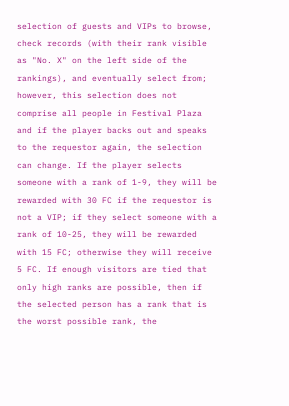selection of guests and VIPs to browse, check records (with their rank visible as "No. X" on the left side of the rankings), and eventually select from; however, this selection does not comprise all people in Festival Plaza and if the player backs out and speaks to the requestor again, the selection can change. If the player selects someone with a rank of 1-9, they will be rewarded with 30 FC if the requestor is not a VIP; if they select someone with a rank of 10-25, they will be rewarded with 15 FC; otherwise they will receive 5 FC. If enough visitors are tied that only high ranks are possible, then if the selected person has a rank that is the worst possible rank, the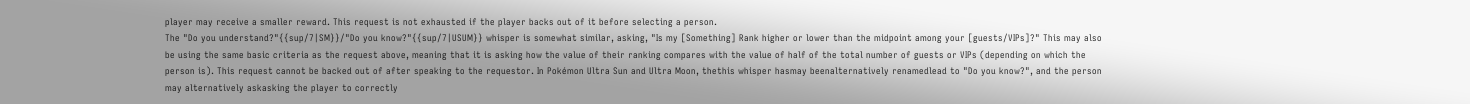player may receive a smaller reward. This request is not exhausted if the player backs out of it before selecting a person.
The "Do you understand?"{{sup/7|SM}}/"Do you know?"{{sup/7|USUM}} whisper is somewhat similar, asking, "Is my [Something] Rank higher or lower than the midpoint among your [guests/VIPs]?" This may also be using the same basic criteria as the request above, meaning that it is asking how the value of their ranking compares with the value of half of the total number of guests or VIPs (depending on which the person is). This request cannot be backed out of after speaking to the requestor. In Pokémon Ultra Sun and Ultra Moon, thethis whisper hasmay beenalternatively renamedlead to "Do you know?", and the person may alternatively askasking the player to correctly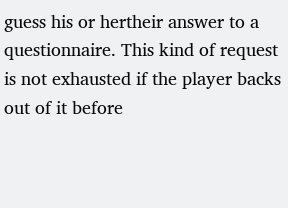guess his or hertheir answer to a questionnaire. This kind of request is not exhausted if the player backs out of it before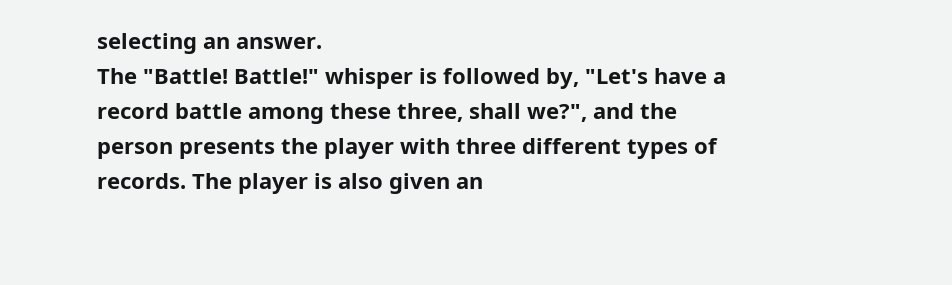selecting an answer.
The "Battle! Battle!" whisper is followed by, "Let's have a record battle among these three, shall we?", and the person presents the player with three different types of records. The player is also given an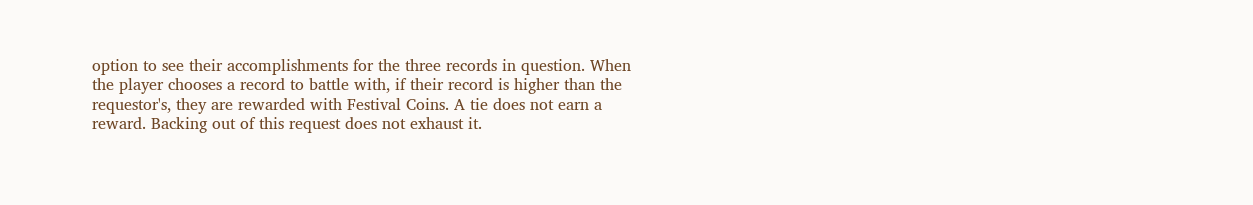option to see their accomplishments for the three records in question. When the player chooses a record to battle with, if their record is higher than the requestor's, they are rewarded with Festival Coins. A tie does not earn a reward. Backing out of this request does not exhaust it.